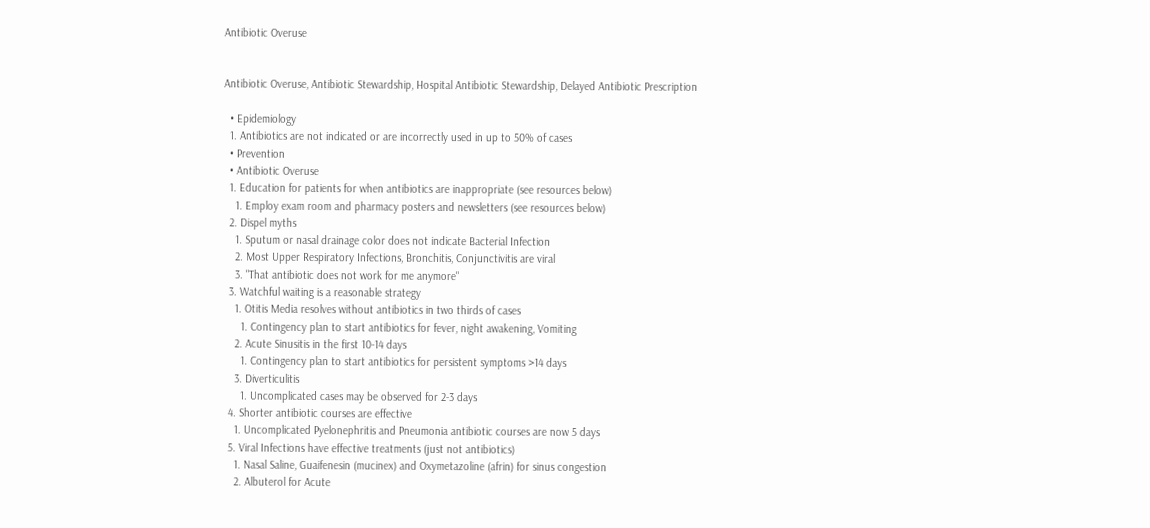Antibiotic Overuse


Antibiotic Overuse, Antibiotic Stewardship, Hospital Antibiotic Stewardship, Delayed Antibiotic Prescription

  • Epidemiology
  1. Antibiotics are not indicated or are incorrectly used in up to 50% of cases
  • Prevention
  • Antibiotic Overuse
  1. Education for patients for when antibiotics are inappropriate (see resources below)
    1. Employ exam room and pharmacy posters and newsletters (see resources below)
  2. Dispel myths
    1. Sputum or nasal drainage color does not indicate Bacterial Infection
    2. Most Upper Respiratory Infections, Bronchitis, Conjunctivitis are viral
    3. "That antibiotic does not work for me anymore"
  3. Watchful waiting is a reasonable strategy
    1. Otitis Media resolves without antibiotics in two thirds of cases
      1. Contingency plan to start antibiotics for fever, night awakening, Vomiting
    2. Acute Sinusitis in the first 10-14 days
      1. Contingency plan to start antibiotics for persistent symptoms >14 days
    3. Diverticulitis
      1. Uncomplicated cases may be observed for 2-3 days
  4. Shorter antibiotic courses are effective
    1. Uncomplicated Pyelonephritis and Pneumonia antibiotic courses are now 5 days
  5. Viral Infections have effective treatments (just not antibiotics)
    1. Nasal Saline, Guaifenesin (mucinex) and Oxymetazoline (afrin) for sinus congestion
    2. Albuterol for Acute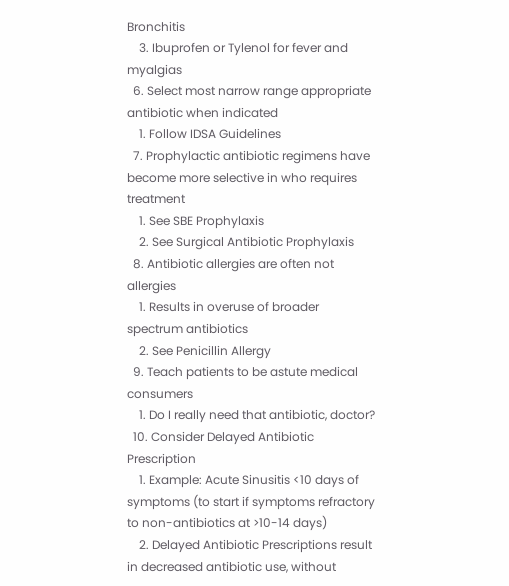Bronchitis
    3. Ibuprofen or Tylenol for fever and myalgias
  6. Select most narrow range appropriate antibiotic when indicated
    1. Follow IDSA Guidelines
  7. Prophylactic antibiotic regimens have become more selective in who requires treatment
    1. See SBE Prophylaxis
    2. See Surgical Antibiotic Prophylaxis
  8. Antibiotic allergies are often not allergies
    1. Results in overuse of broader spectrum antibiotics
    2. See Penicillin Allergy
  9. Teach patients to be astute medical consumers
    1. Do I really need that antibiotic, doctor?
  10. Consider Delayed Antibiotic Prescription
    1. Example: Acute Sinusitis <10 days of symptoms (to start if symptoms refractory to non-antibiotics at >10-14 days)
    2. Delayed Antibiotic Prescriptions result in decreased antibiotic use, without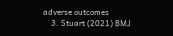adverse outcomes
    3. Stuart (2021) BMJ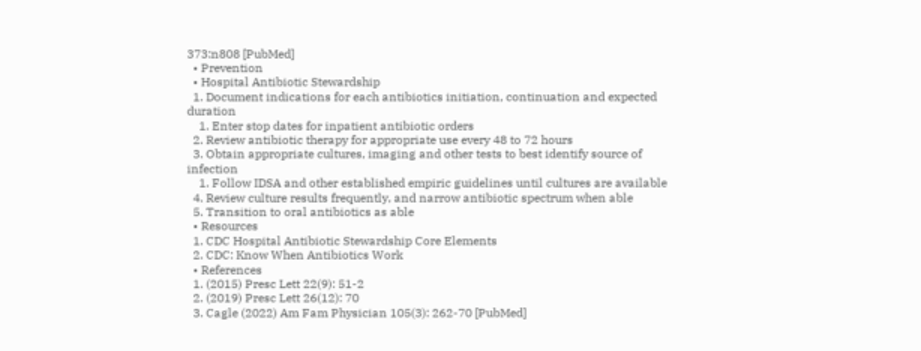373:n808 [PubMed]
  • Prevention
  • Hospital Antibiotic Stewardship
  1. Document indications for each antibiotics initiation, continuation and expected duration
    1. Enter stop dates for inpatient antibiotic orders
  2. Review antibiotic therapy for appropriate use every 48 to 72 hours
  3. Obtain appropriate cultures, imaging and other tests to best identify source of infection
    1. Follow IDSA and other established empiric guidelines until cultures are available
  4. Review culture results frequently, and narrow antibiotic spectrum when able
  5. Transition to oral antibiotics as able
  • Resources
  1. CDC Hospital Antibiotic Stewardship Core Elements
  2. CDC: Know When Antibiotics Work
  • References
  1. (2015) Presc Lett 22(9): 51-2
  2. (2019) Presc Lett 26(12): 70
  3. Cagle (2022) Am Fam Physician 105(3): 262-70 [PubMed]